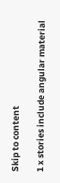Skip to content

1 x stories include angular material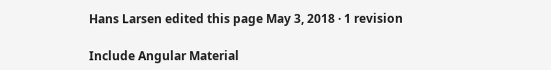Hans Larsen edited this page May 3, 2018 · 1 revision

Include Angular Material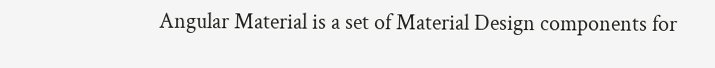Angular Material is a set of Material Design components for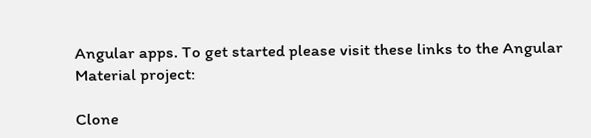Angular apps. To get started please visit these links to the Angular Material project:

Clone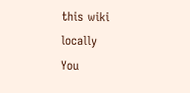this wiki locally
You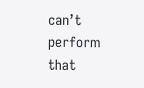can’t perform that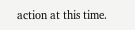action at this time.